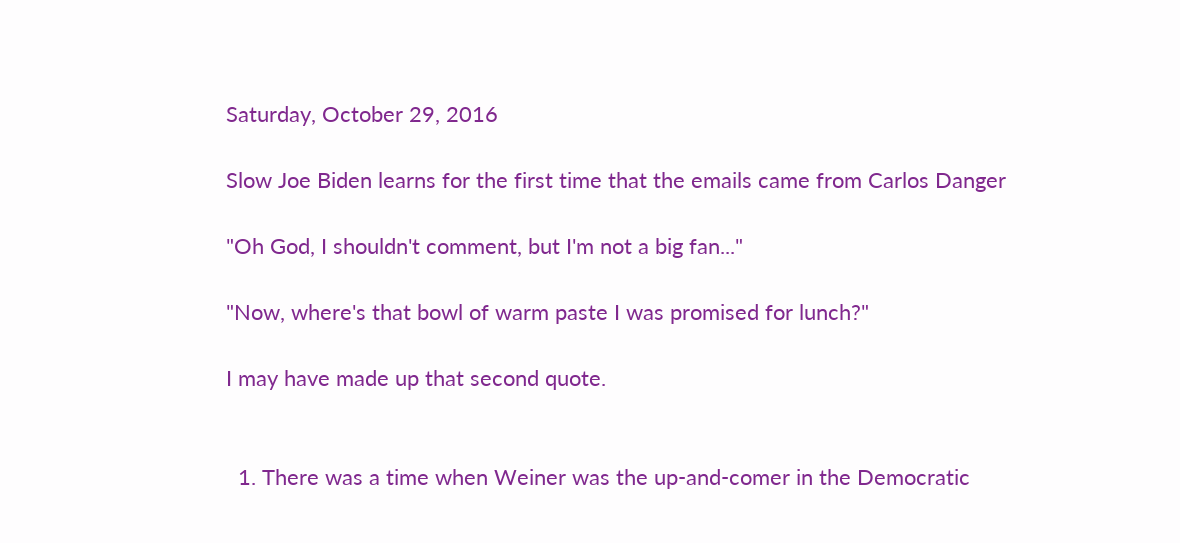Saturday, October 29, 2016

Slow Joe Biden learns for the first time that the emails came from Carlos Danger

"Oh God, I shouldn't comment, but I'm not a big fan..."

"Now, where's that bowl of warm paste I was promised for lunch?"

I may have made up that second quote.


  1. There was a time when Weiner was the up-and-comer in the Democratic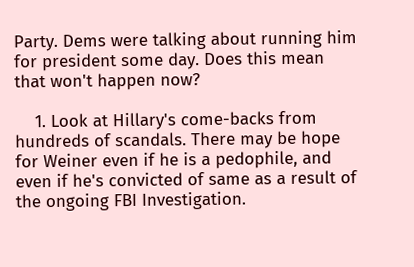Party. Dems were talking about running him for president some day. Does this mean that won't happen now?

    1. Look at Hillary's come-backs from hundreds of scandals. There may be hope for Weiner even if he is a pedophile, and even if he's convicted of same as a result of the ongoing FBI Investigation.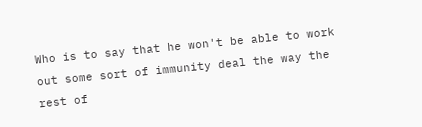Who is to say that he won't be able to work out some sort of immunity deal the way the rest of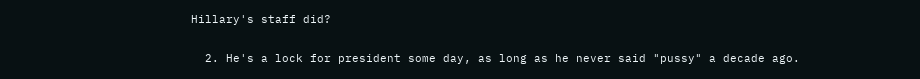Hillary's staff did?

  2. He's a lock for president some day, as long as he never said "pussy" a decade ago.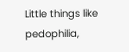Little things like pedophilia,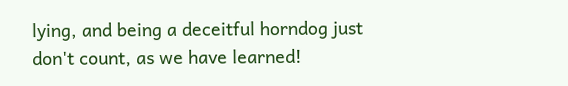lying, and being a deceitful horndog just don't count, as we have learned!